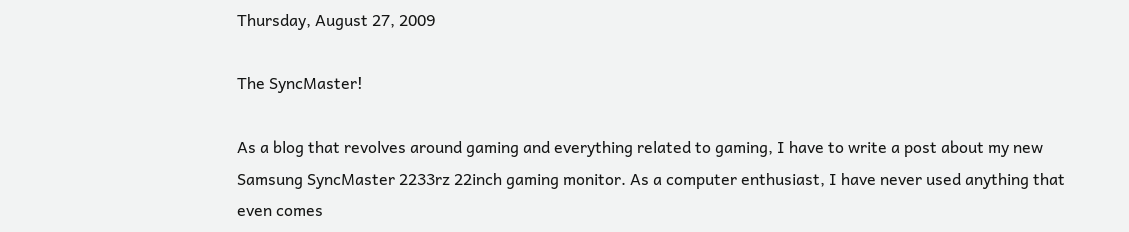Thursday, August 27, 2009

The SyncMaster!

As a blog that revolves around gaming and everything related to gaming, I have to write a post about my new Samsung SyncMaster 2233rz 22inch gaming monitor. As a computer enthusiast, I have never used anything that even comes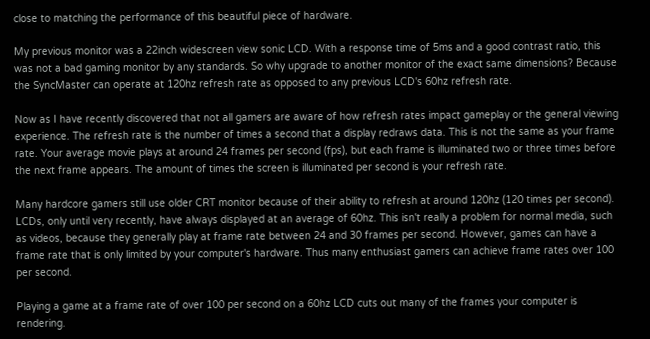close to matching the performance of this beautiful piece of hardware.

My previous monitor was a 22inch widescreen view sonic LCD. With a response time of 5ms and a good contrast ratio, this was not a bad gaming monitor by any standards. So why upgrade to another monitor of the exact same dimensions? Because the SyncMaster can operate at 120hz refresh rate as opposed to any previous LCD's 60hz refresh rate.

Now as I have recently discovered that not all gamers are aware of how refresh rates impact gameplay or the general viewing experience. The refresh rate is the number of times a second that a display redraws data. This is not the same as your frame rate. Your average movie plays at around 24 frames per second (fps), but each frame is illuminated two or three times before the next frame appears. The amount of times the screen is illuminated per second is your refresh rate.

Many hardcore gamers still use older CRT monitor because of their ability to refresh at around 120hz (120 times per second). LCDs, only until very recently, have always displayed at an average of 60hz. This isn't really a problem for normal media, such as videos, because they generally play at frame rate between 24 and 30 frames per second. However, games can have a frame rate that is only limited by your computer's hardware. Thus many enthusiast gamers can achieve frame rates over 100 per second.

Playing a game at a frame rate of over 100 per second on a 60hz LCD cuts out many of the frames your computer is rendering.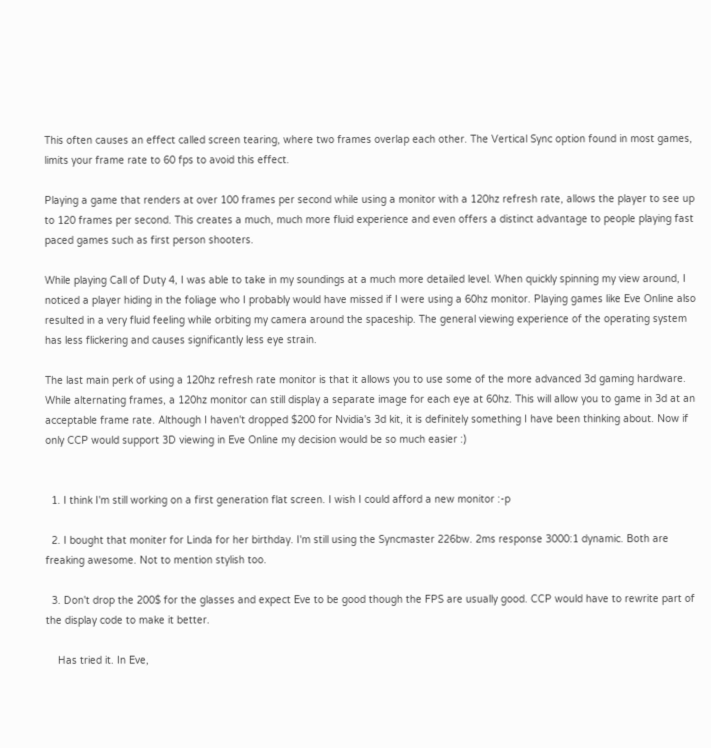This often causes an effect called screen tearing, where two frames overlap each other. The Vertical Sync option found in most games, limits your frame rate to 60 fps to avoid this effect.

Playing a game that renders at over 100 frames per second while using a monitor with a 120hz refresh rate, allows the player to see up to 120 frames per second. This creates a much, much more fluid experience and even offers a distinct advantage to people playing fast paced games such as first person shooters.

While playing Call of Duty 4, I was able to take in my soundings at a much more detailed level. When quickly spinning my view around, I noticed a player hiding in the foliage who I probably would have missed if I were using a 60hz monitor. Playing games like Eve Online also resulted in a very fluid feeling while orbiting my camera around the spaceship. The general viewing experience of the operating system has less flickering and causes significantly less eye strain.

The last main perk of using a 120hz refresh rate monitor is that it allows you to use some of the more advanced 3d gaming hardware. While alternating frames, a 120hz monitor can still display a separate image for each eye at 60hz. This will allow you to game in 3d at an acceptable frame rate. Although I haven't dropped $200 for Nvidia's 3d kit, it is definitely something I have been thinking about. Now if only CCP would support 3D viewing in Eve Online my decision would be so much easier :)


  1. I think I'm still working on a first generation flat screen. I wish I could afford a new monitor :-p

  2. I bought that moniter for Linda for her birthday. I'm still using the Syncmaster 226bw. 2ms response 3000:1 dynamic. Both are freaking awesome. Not to mention stylish too.

  3. Don't drop the 200$ for the glasses and expect Eve to be good though the FPS are usually good. CCP would have to rewrite part of the display code to make it better.

    Has tried it. In Eve,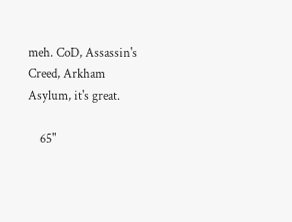meh. CoD, Assassin's Creed, Arkham Asylum, it's great.

    65"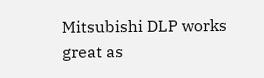Mitsubishi DLP works great as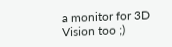a monitor for 3D Vision too ;)